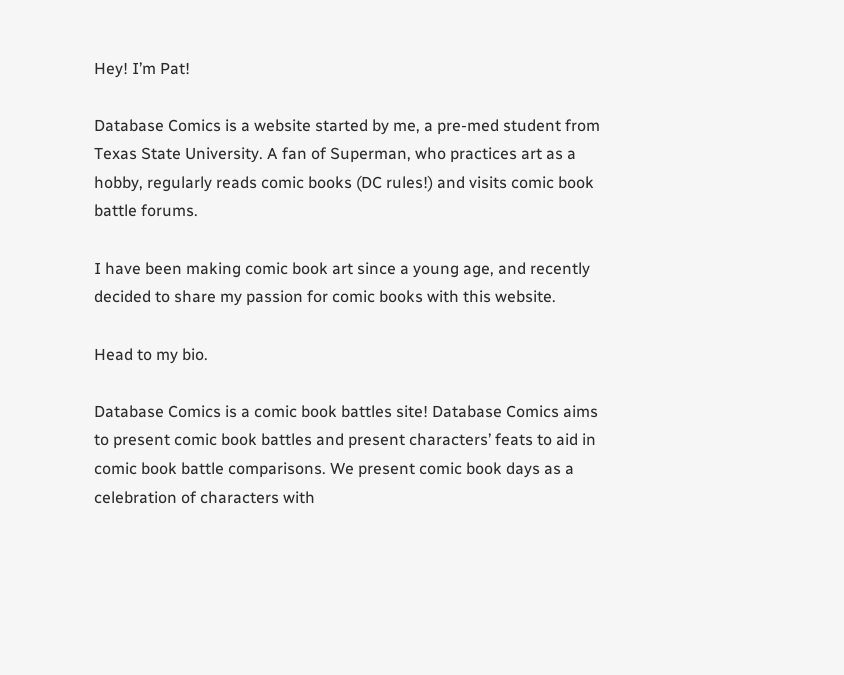Hey! I’m Pat!

Database Comics is a website started by me, a pre-med student from Texas State University. A fan of Superman, who practices art as a hobby, regularly reads comic books (DC rules!) and visits comic book battle forums.

I have been making comic book art since a young age, and recently decided to share my passion for comic books with this website.

Head to my bio.

Database Comics is a comic book battles site! Database Comics aims to present comic book battles and present characters’ feats to aid in comic book battle comparisons. We present comic book days as a celebration of characters with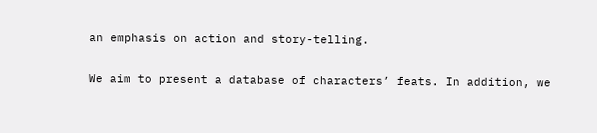an emphasis on action and story-telling.

We aim to present a database of characters’ feats. In addition, we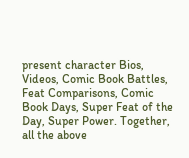present character Bios, Videos, Comic Book Battles, Feat Comparisons, Comic Book Days, Super Feat of the Day, Super Power. Together, all the above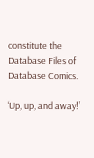constitute the Database Files of Database Comics.

‘Up, up, and away!’